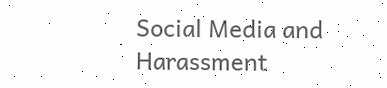Social Media and Harassment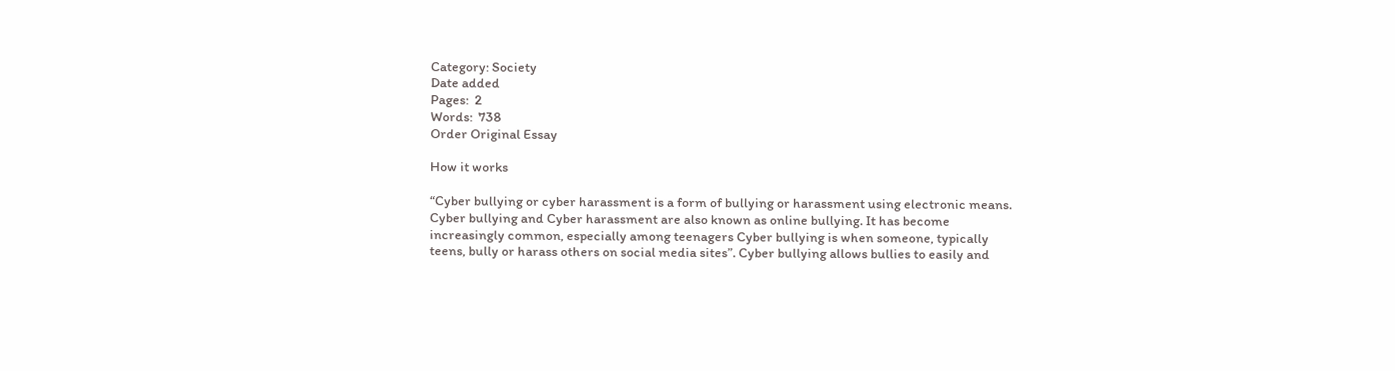Category: Society
Date added
Pages:  2
Words:  738
Order Original Essay

How it works

“Cyber bullying or cyber harassment is a form of bullying or harassment using electronic means. Cyber bullying and Cyber harassment are also known as online bullying. It has become increasingly common, especially among teenagers Cyber bullying is when someone, typically teens, bully or harass others on social media sites”. Cyber bullying allows bullies to easily and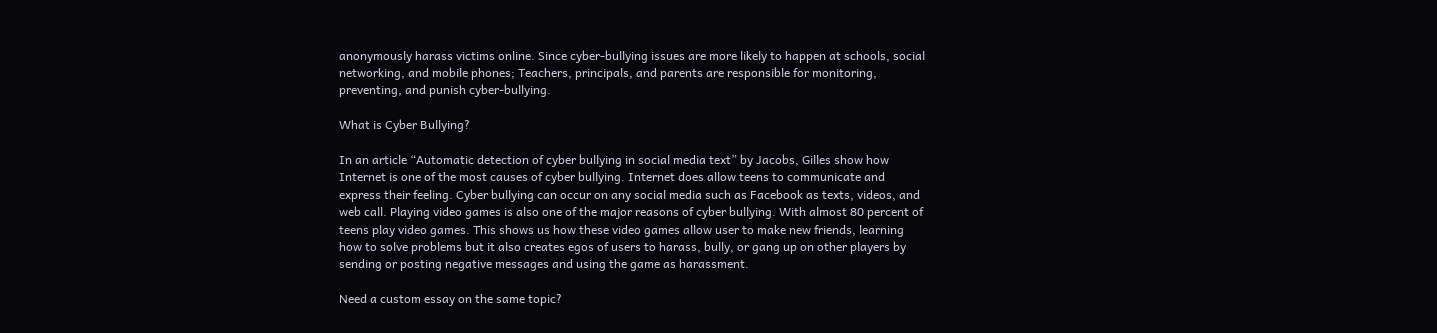anonymously harass victims online. Since cyber-bullying issues are more likely to happen at schools, social networking, and mobile phones; Teachers, principals, and parents are responsible for monitoring, preventing, and punish cyber-bullying.

What is Cyber Bullying?

In an article “Automatic detection of cyber bullying in social media text” by Jacobs, Gilles show how Internet is one of the most causes of cyber bullying. Internet does allow teens to communicate and express their feeling. Cyber bullying can occur on any social media such as Facebook as texts, videos, and web call. Playing video games is also one of the major reasons of cyber bullying. With almost 80 percent of teens play video games. This shows us how these video games allow user to make new friends, learning how to solve problems but it also creates egos of users to harass, bully, or gang up on other players by sending or posting negative messages and using the game as harassment.

Need a custom essay on the same topic?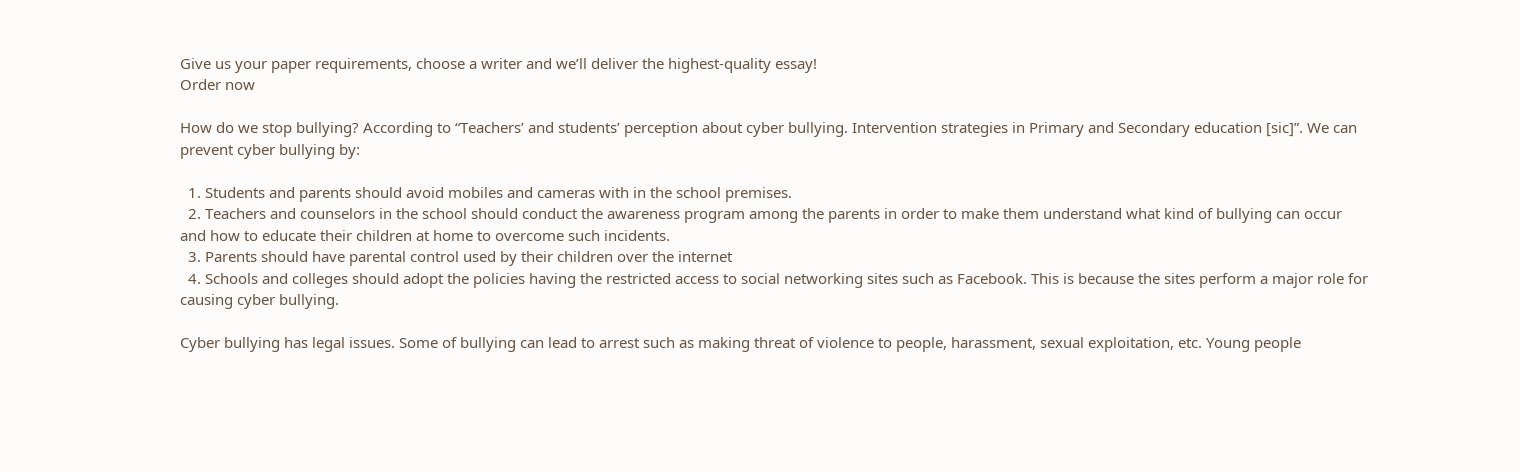Give us your paper requirements, choose a writer and we’ll deliver the highest-quality essay!
Order now

How do we stop bullying? According to “Teachers’ and students’ perception about cyber bullying. Intervention strategies in Primary and Secondary education [sic]”. We can prevent cyber bullying by:

  1. Students and parents should avoid mobiles and cameras with in the school premises.
  2. Teachers and counselors in the school should conduct the awareness program among the parents in order to make them understand what kind of bullying can occur and how to educate their children at home to overcome such incidents.
  3. Parents should have parental control used by their children over the internet
  4. Schools and colleges should adopt the policies having the restricted access to social networking sites such as Facebook. This is because the sites perform a major role for causing cyber bullying.

Cyber bullying has legal issues. Some of bullying can lead to arrest such as making threat of violence to people, harassment, sexual exploitation, etc. Young people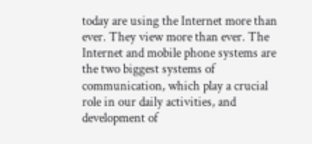today are using the Internet more than ever. They view more than ever. The Internet and mobile phone systems are the two biggest systems of communication, which play a crucial role in our daily activities, and development of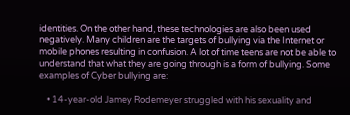identities. On the other hand, these technologies are also been used negatively. Many children are the targets of bullying via the Internet or mobile phones resulting in confusion. A lot of time teens are not be able to understand that what they are going through is a form of bullying. Some examples of Cyber bullying are:

    • 14-year-old Jamey Rodemeyer struggled with his sexuality and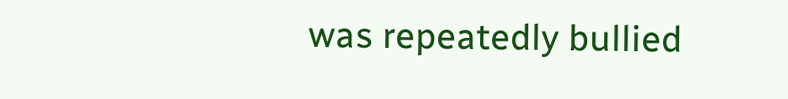was repeatedly bullied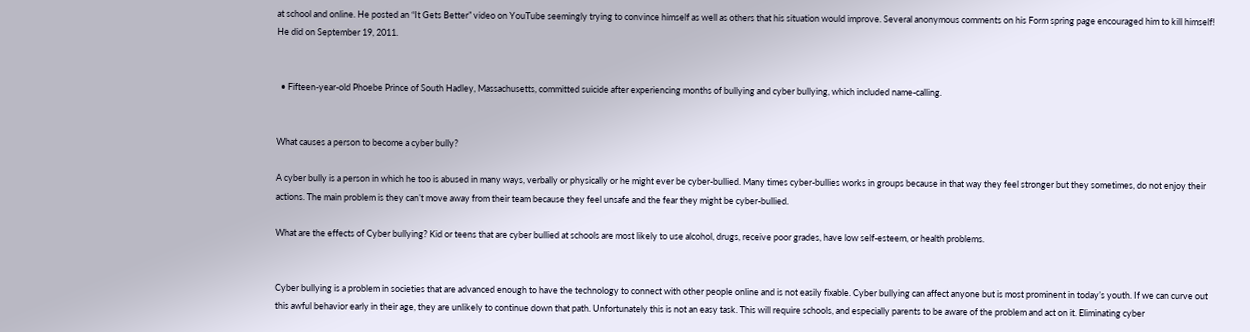at school and online. He posted an “It Gets Better” video on YouTube seemingly trying to convince himself as well as others that his situation would improve. Several anonymous comments on his Form spring page encouraged him to kill himself! He did on September 19, 2011.


  • Fifteen-year-old Phoebe Prince of South Hadley, Massachusetts, committed suicide after experiencing months of bullying and cyber bullying, which included name-calling.


What causes a person to become a cyber bully?

A cyber bully is a person in which he too is abused in many ways, verbally or physically or he might ever be cyber-bullied. Many times cyber-bullies works in groups because in that way they feel stronger but they sometimes, do not enjoy their actions. The main problem is they can’t move away from their team because they feel unsafe and the fear they might be cyber-bullied.

What are the effects of Cyber bullying? Kid or teens that are cyber bullied at schools are most likely to use alcohol, drugs, receive poor grades, have low self-esteem, or health problems.


Cyber bullying is a problem in societies that are advanced enough to have the technology to connect with other people online and is not easily fixable. Cyber bullying can affect anyone but is most prominent in today’s youth. If we can curve out this awful behavior early in their age, they are unlikely to continue down that path. Unfortunately this is not an easy task. This will require schools, and especially parents to be aware of the problem and act on it. Eliminating cyber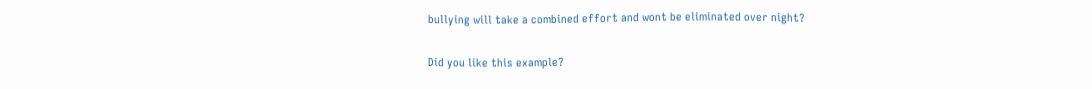bullying will take a combined effort and wont be eliminated over night?

Did you like this example?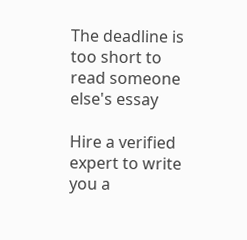The deadline is too short to read someone else's essay

Hire a verified expert to write you a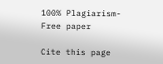100% Plagiarism-Free paper

Cite this page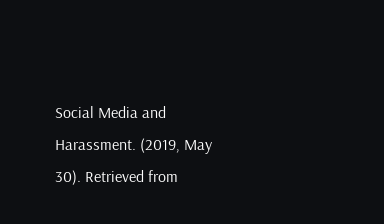Social Media and Harassment. (2019, May 30). Retrieved from